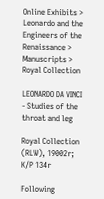Online Exhibits > Leonardo and the Engineers of the Renaissance > Manuscripts > Royal Collection

LEONARDO DA VINCI - Studies of the throat and leg

Royal Collection (RLW), 19002r; K/P 134r

Following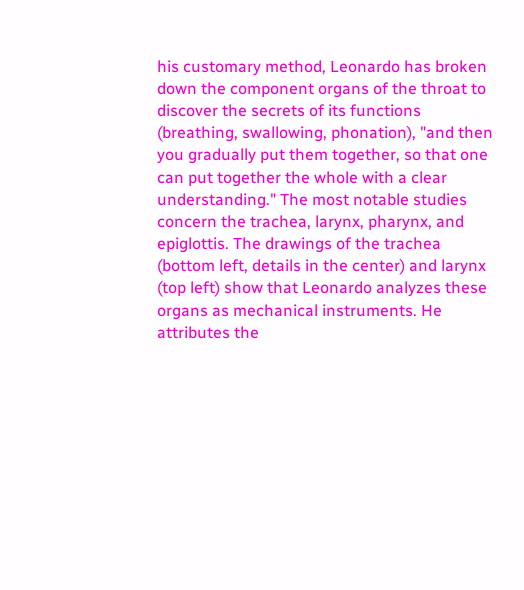his customary method, Leonardo has broken down the component organs of the throat to discover the secrets of its functions (breathing, swallowing, phonation), "and then you gradually put them together, so that one can put together the whole with a clear understanding." The most notable studies concern the trachea, larynx, pharynx, and epiglottis. The drawings of the trachea (bottom left, details in the center) and larynx (top left) show that Leonardo analyzes these organs as mechanical instruments. He attributes the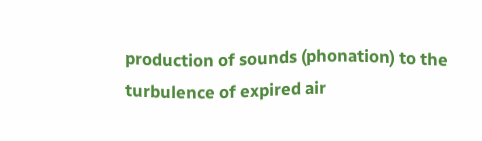production of sounds (phonation) to the turbulence of expired air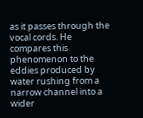as it passes through the vocal cords. He compares this phenomenon to the eddies produced by water rushing from a narrow channel into a wider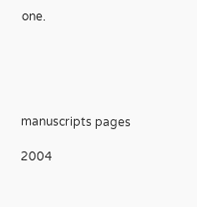one.





manuscripts pages

2004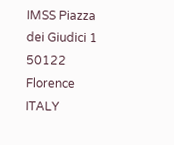IMSS Piazza dei Giudici 1 50122 Florence ITALY